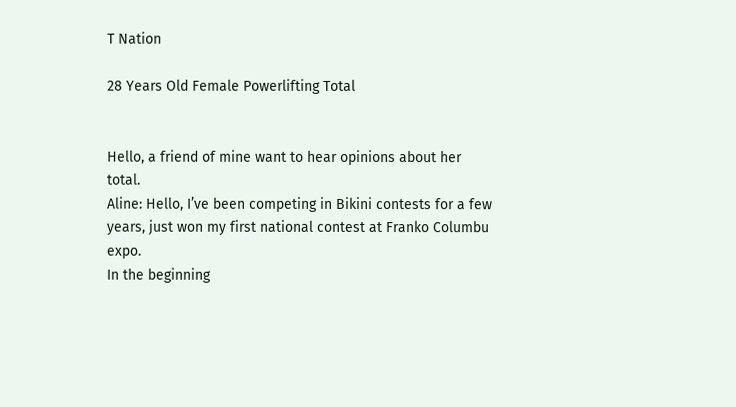T Nation

28 Years Old Female Powerlifting Total


Hello, a friend of mine want to hear opinions about her total.
Aline: Hello, I’ve been competing in Bikini contests for a few years, just won my first national contest at Franko Columbu expo.
In the beginning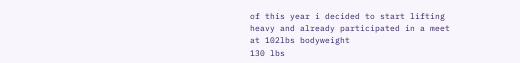of this year i decided to start lifting heavy and already participated in a meet at 102lbs bodyweight
130 lbs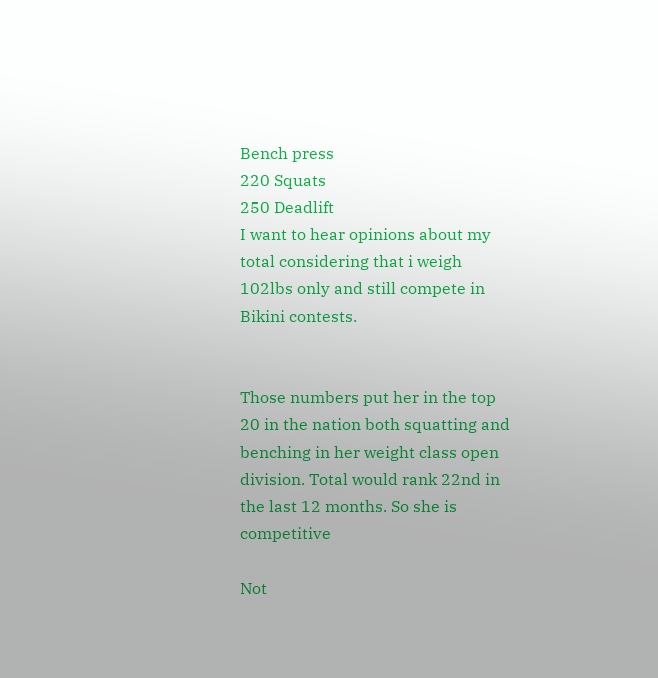Bench press
220 Squats
250 Deadlift
I want to hear opinions about my total considering that i weigh 102lbs only and still compete in Bikini contests.


Those numbers put her in the top 20 in the nation both squatting and benching in her weight class open division. Total would rank 22nd in the last 12 months. So she is competitive

Not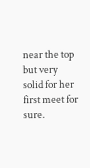near the top but very solid for her first meet for sure.